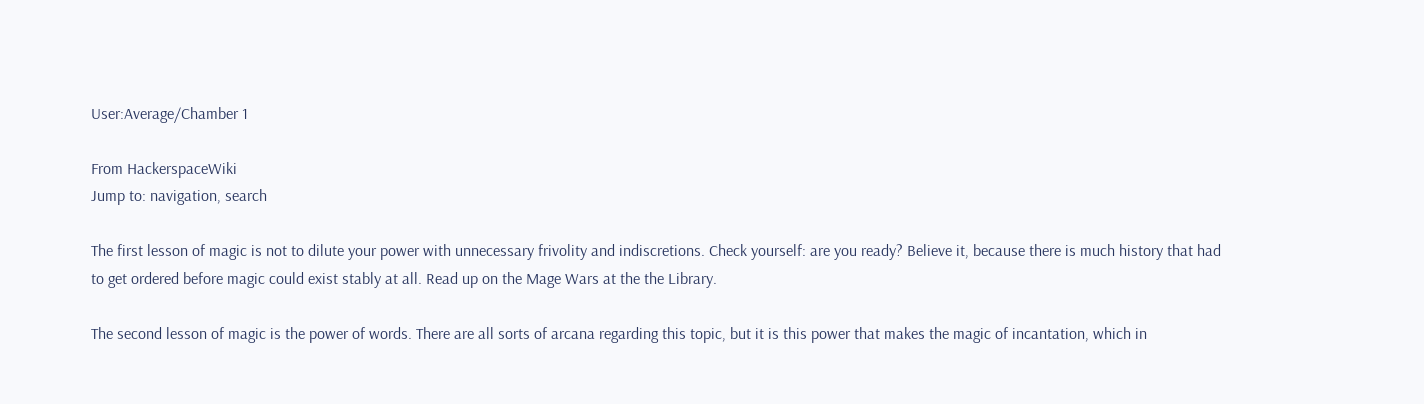User:Average/Chamber 1

From HackerspaceWiki
Jump to: navigation, search

The first lesson of magic is not to dilute your power with unnecessary frivolity and indiscretions. Check yourself: are you ready? Believe it, because there is much history that had to get ordered before magic could exist stably at all. Read up on the Mage Wars at the the Library.

The second lesson of magic is the power of words. There are all sorts of arcana regarding this topic, but it is this power that makes the magic of incantation, which in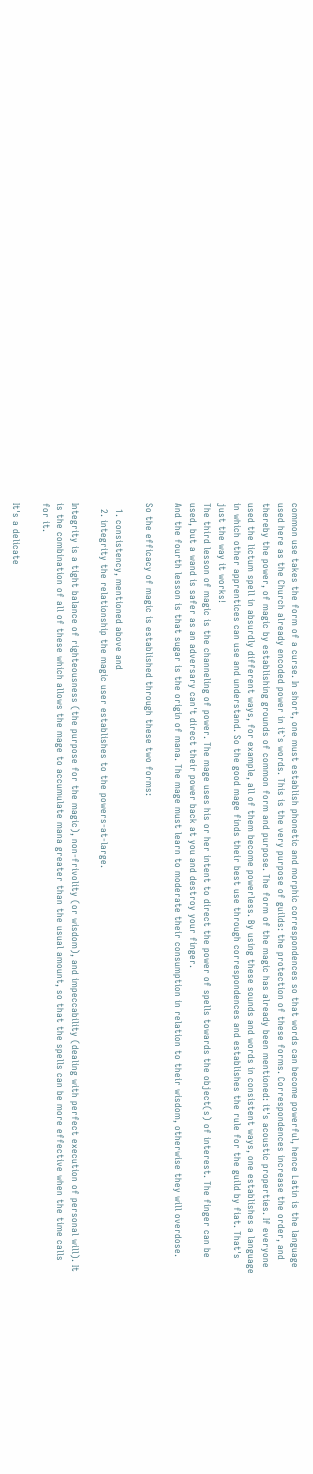common use takes the form of a curse. In short, one must establish phonetic and morphic correspondences so that words can become powerful, hence Latin is the language used here as the Church already encoded power in it`s words. This is the very purpose of guilds: the protection of these forms. Correspondences increase the order, and thereby the power, of magic by establishing grounds of common form and purpose. The form of the magic has already been mentioned: it's acoustic properties. If everyone used the lictum spell in absurdly different ways, for example, all of them become powerless. By using these sounds and words in consistent ways, one establishes a language in which other apprentices can use and understand. So the good mage finds their best use through correspondences and establishes the rule for the guild by fiat. That's just the way it works!
The third lesson of magic is the channeling of power. The mage uses his or her intent to direct the power of spells towards the object(s) of interest. The finger can be used, but a wand is safer as an adversary can't direct their power back at you and destroy your finger.
And the fourth lesson is that sugar is the origin of mana. The mage must learn to moderate their consumption in relation to their wisdom, otherwise they will overdose.

So the efficacy of magic is established through these two forms:

  1. consistency, mentioned above and
  2. integrity the relationship the magic user establishes to the powers-at-large.

Integrity is a tight balance of righteousness (the purpose for the magic), non-frivolity (or wisdom), and impeccability (dealing with perfect execution of personal will). It is the combination of all of these which allows the mage to accumulate mana greater than the usual amount, so that the spells can be more effective when the time calls for it.

It's a delicate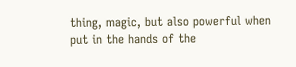thing, magic, but also powerful when put in the hands of the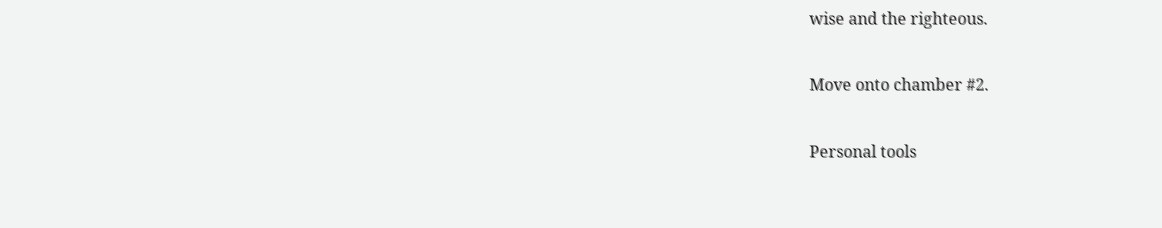wise and the righteous.

Move onto chamber #2.

Personal tools